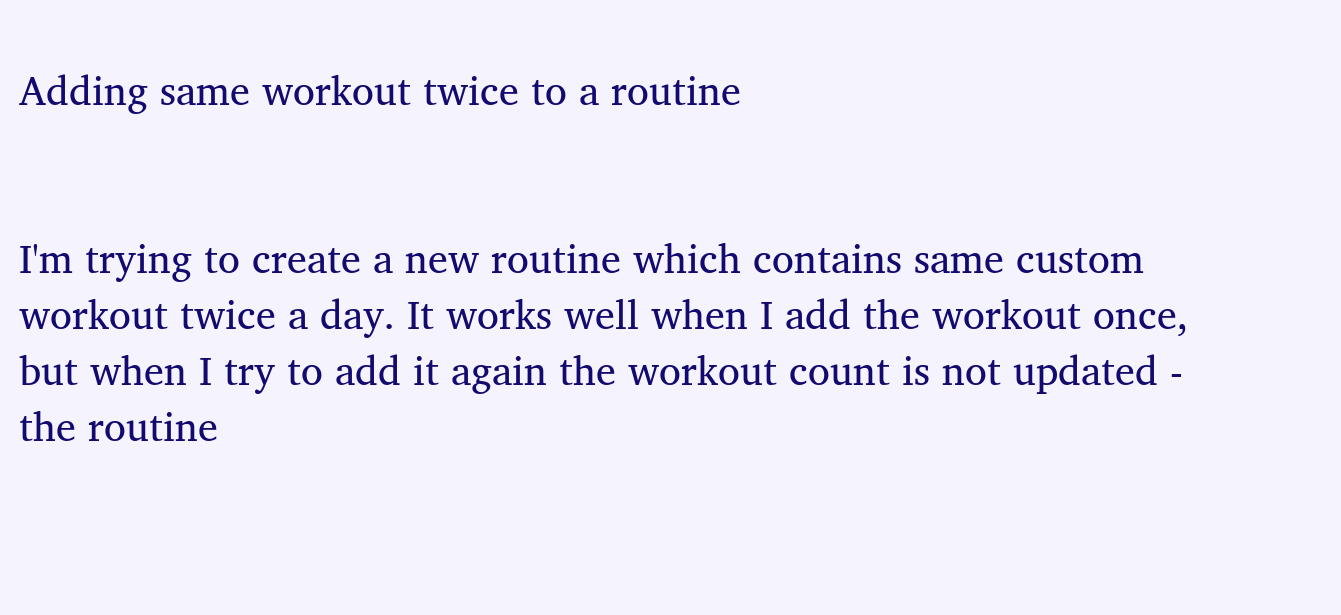Adding same workout twice to a routine


I'm trying to create a new routine which contains same custom workout twice a day. It works well when I add the workout once, but when I try to add it again the workout count is not updated - the routine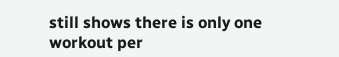still shows there is only one workout per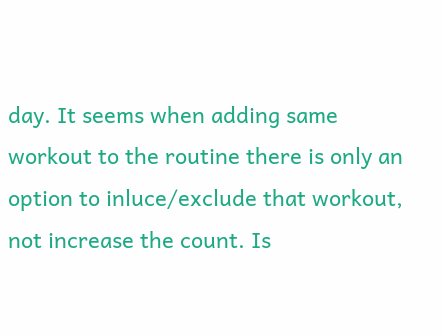day. It seems when adding same workout to the routine there is only an option to inluce/exclude that workout, not increase the count. Is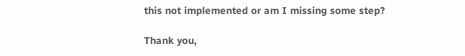this not implemented or am I missing some step?

Thank you,